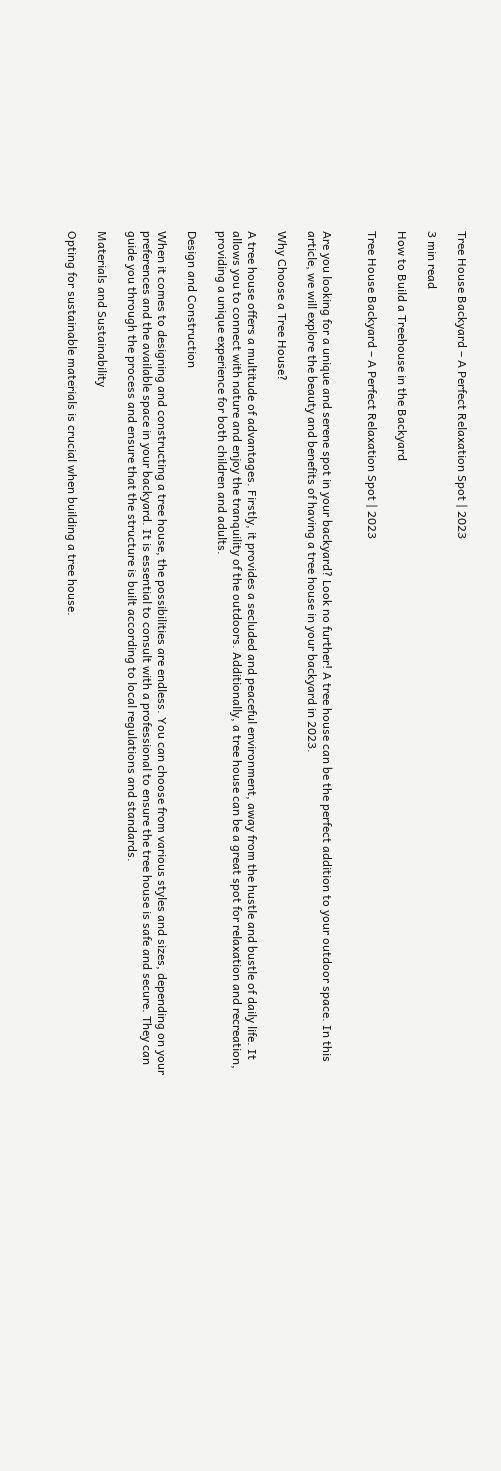Tree House Backyard – A Perfect Relaxation Spot | 2023

3 min read

How to Build a Treehouse in the Backyard

Tree House Backyard – A Perfect Relaxation Spot | 2023


Are you looking for a unique and serene spot in your backyard? Look no further! A tree house can be the perfect addition to your outdoor space. In this article, we will explore the beauty and benefits of having a tree house in your backyard in 2023.

Why Choose a Tree House?

A tree house offers a multitude of advantages. Firstly, it provides a secluded and peaceful environment, away from the hustle and bustle of daily life. It allows you to connect with nature and enjoy the tranquility of the outdoors. Additionally, a tree house can be a great spot for relaxation and recreation, providing a unique experience for both children and adults.

Design and Construction

When it comes to designing and constructing a tree house, the possibilities are endless. You can choose from various styles and sizes, depending on your preferences and the available space in your backyard. It is essential to consult with a professional to ensure the tree house is safe and secure. They can guide you through the process and ensure that the structure is built according to local regulations and standards.

Materials and Sustainability

Opting for sustainable materials is crucial when building a tree house.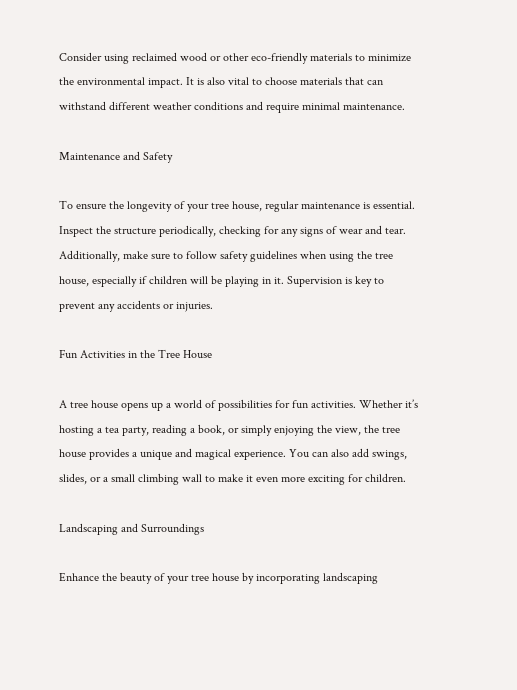Consider using reclaimed wood or other eco-friendly materials to minimize the environmental impact. It is also vital to choose materials that can withstand different weather conditions and require minimal maintenance.

Maintenance and Safety

To ensure the longevity of your tree house, regular maintenance is essential. Inspect the structure periodically, checking for any signs of wear and tear. Additionally, make sure to follow safety guidelines when using the tree house, especially if children will be playing in it. Supervision is key to prevent any accidents or injuries.

Fun Activities in the Tree House

A tree house opens up a world of possibilities for fun activities. Whether it’s hosting a tea party, reading a book, or simply enjoying the view, the tree house provides a unique and magical experience. You can also add swings, slides, or a small climbing wall to make it even more exciting for children.

Landscaping and Surroundings

Enhance the beauty of your tree house by incorporating landscaping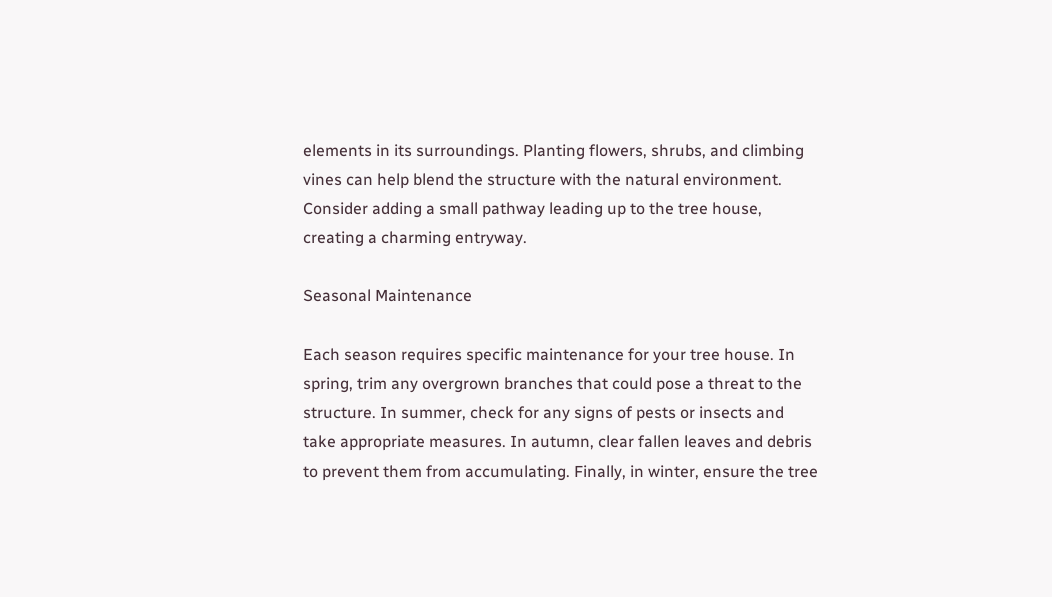elements in its surroundings. Planting flowers, shrubs, and climbing vines can help blend the structure with the natural environment. Consider adding a small pathway leading up to the tree house, creating a charming entryway.

Seasonal Maintenance

Each season requires specific maintenance for your tree house. In spring, trim any overgrown branches that could pose a threat to the structure. In summer, check for any signs of pests or insects and take appropriate measures. In autumn, clear fallen leaves and debris to prevent them from accumulating. Finally, in winter, ensure the tree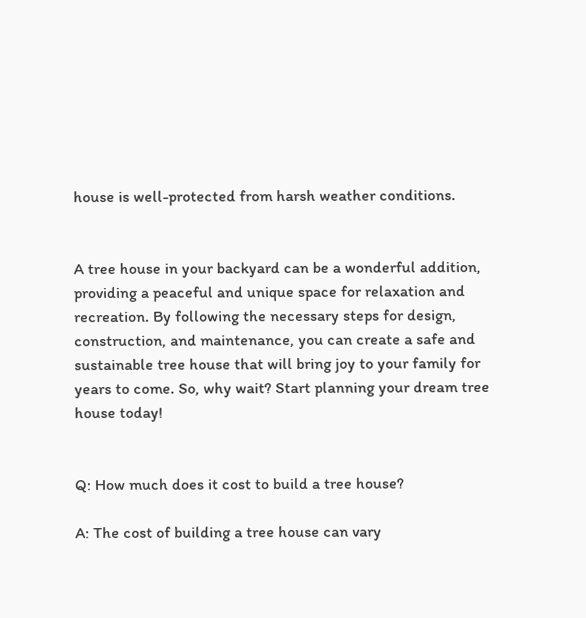house is well-protected from harsh weather conditions.


A tree house in your backyard can be a wonderful addition, providing a peaceful and unique space for relaxation and recreation. By following the necessary steps for design, construction, and maintenance, you can create a safe and sustainable tree house that will bring joy to your family for years to come. So, why wait? Start planning your dream tree house today!


Q: How much does it cost to build a tree house?

A: The cost of building a tree house can vary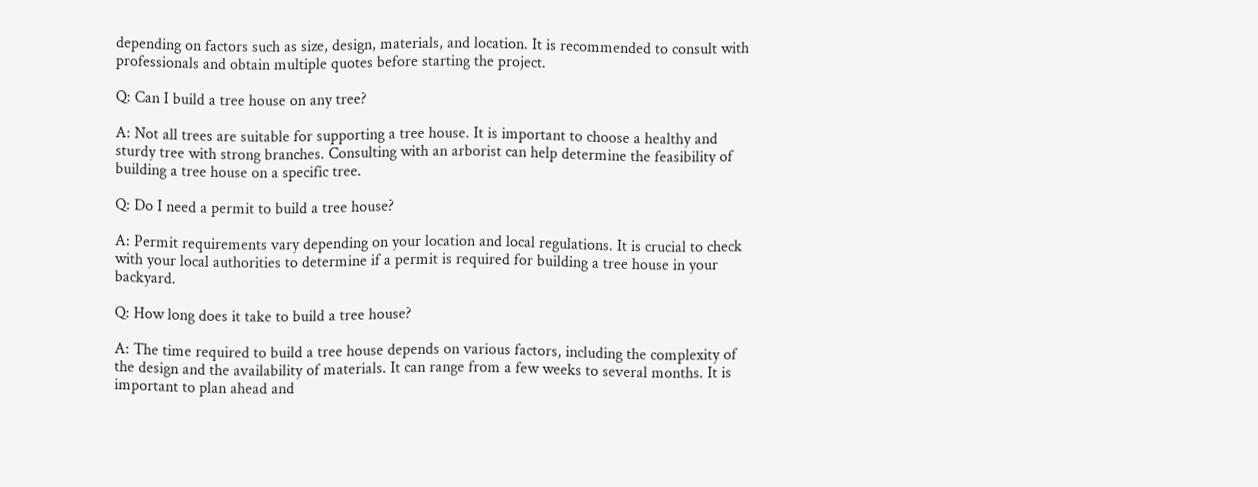depending on factors such as size, design, materials, and location. It is recommended to consult with professionals and obtain multiple quotes before starting the project.

Q: Can I build a tree house on any tree?

A: Not all trees are suitable for supporting a tree house. It is important to choose a healthy and sturdy tree with strong branches. Consulting with an arborist can help determine the feasibility of building a tree house on a specific tree.

Q: Do I need a permit to build a tree house?

A: Permit requirements vary depending on your location and local regulations. It is crucial to check with your local authorities to determine if a permit is required for building a tree house in your backyard.

Q: How long does it take to build a tree house?

A: The time required to build a tree house depends on various factors, including the complexity of the design and the availability of materials. It can range from a few weeks to several months. It is important to plan ahead and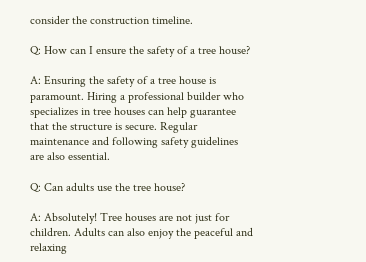consider the construction timeline.

Q: How can I ensure the safety of a tree house?

A: Ensuring the safety of a tree house is paramount. Hiring a professional builder who specializes in tree houses can help guarantee that the structure is secure. Regular maintenance and following safety guidelines are also essential.

Q: Can adults use the tree house?

A: Absolutely! Tree houses are not just for children. Adults can also enjoy the peaceful and relaxing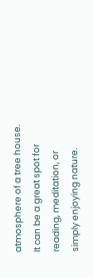atmosphere of a tree house. It can be a great spot for reading, meditation, or simply enjoying nature.